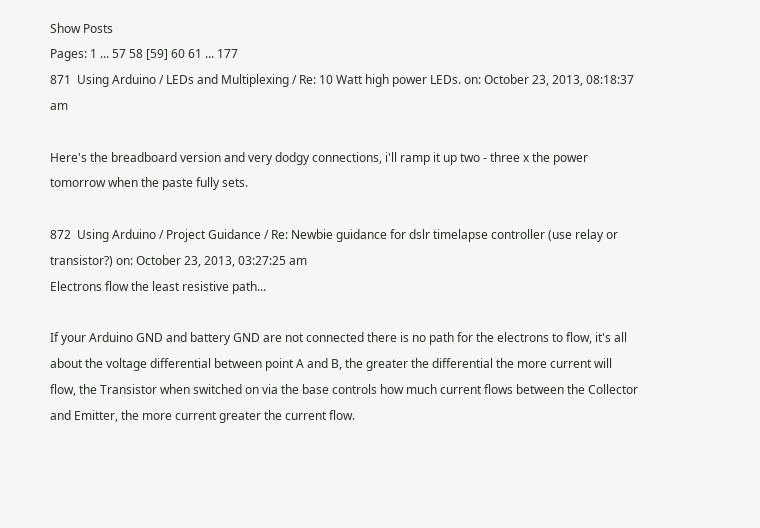Show Posts
Pages: 1 ... 57 58 [59] 60 61 ... 177
871  Using Arduino / LEDs and Multiplexing / Re: 10 Watt high power LEDs. on: October 23, 2013, 08:18:37 am

Here's the breadboard version and very dodgy connections, i'll ramp it up two - three x the power tomorrow when the paste fully sets.

872  Using Arduino / Project Guidance / Re: Newbie guidance for dslr timelapse controller (use relay or transistor?) on: October 23, 2013, 03:27:25 am
Electrons flow the least resistive path...

If your Arduino GND and battery GND are not connected there is no path for the electrons to flow, it's all about the voltage differential between point A and B, the greater the differential the more current will flow, the Transistor when switched on via the base controls how much current flows between the Collector and Emitter, the more current greater the current flow.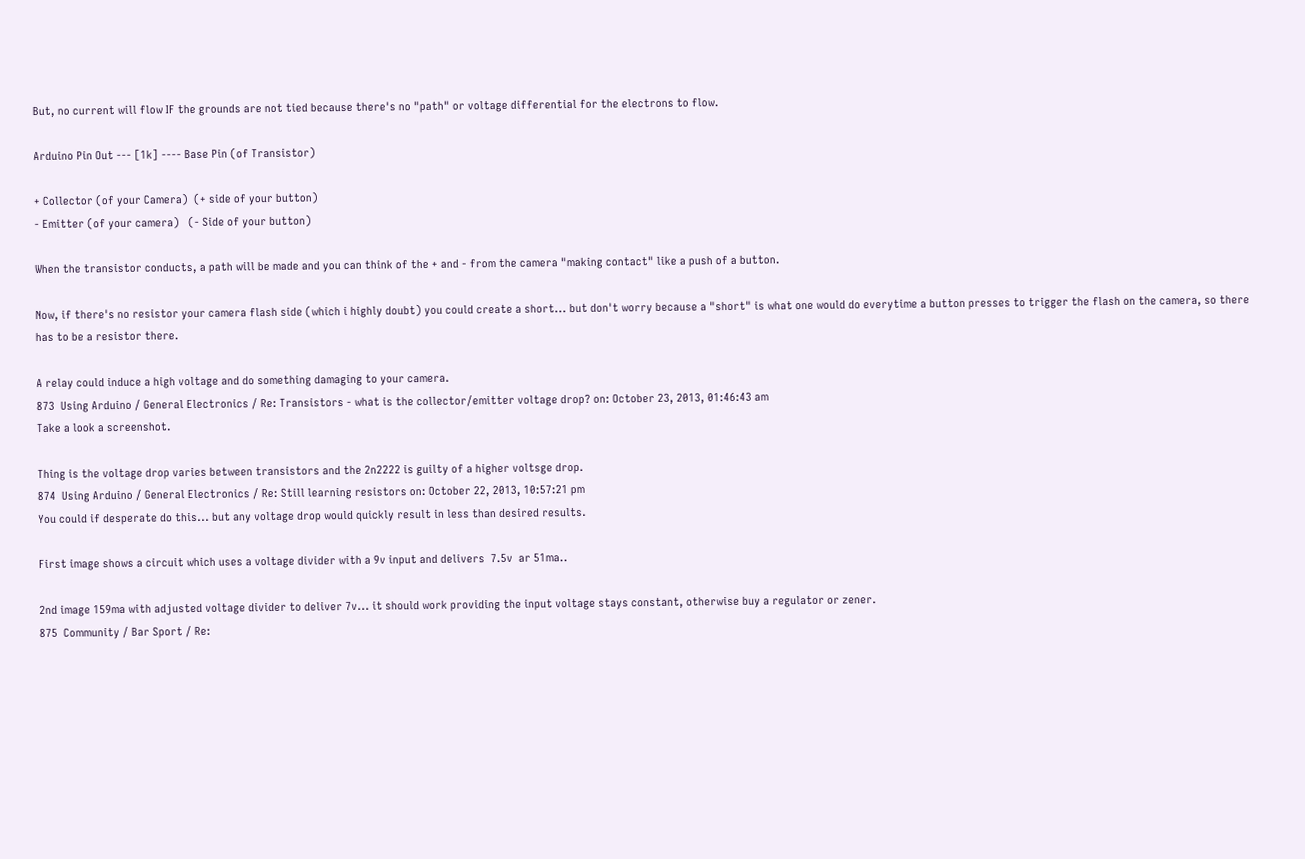But, no current will flow IF the grounds are not tied because there's no "path" or voltage differential for the electrons to flow.

Arduino Pin Out --- [1k] ---- Base Pin (of Transistor)

+ Collector (of your Camera)  (+ side of your button)
- Emitter (of your camera)   (- Side of your button)

When the transistor conducts, a path will be made and you can think of the + and - from the camera "making contact" like a push of a button.

Now, if there's no resistor your camera flash side (which i highly doubt) you could create a short... but don't worry because a "short" is what one would do everytime a button presses to trigger the flash on the camera, so there has to be a resistor there.

A relay could induce a high voltage and do something damaging to your camera.
873  Using Arduino / General Electronics / Re: Transistors - what is the collector/emitter voltage drop? on: October 23, 2013, 01:46:43 am
Take a look a screenshot.

Thing is the voltage drop varies between transistors and the 2n2222 is guilty of a higher voltsge drop.
874  Using Arduino / General Electronics / Re: Still learning resistors on: October 22, 2013, 10:57:21 pm
You could if desperate do this... but any voltage drop would quickly result in less than desired results.

First image shows a circuit which uses a voltage divider with a 9v input and delivers  7.5v  ar 51ma..

2nd image 159ma with adjusted voltage divider to deliver 7v... it should work providing the input voltage stays constant, otherwise buy a regulator or zener.
875  Community / Bar Sport / Re: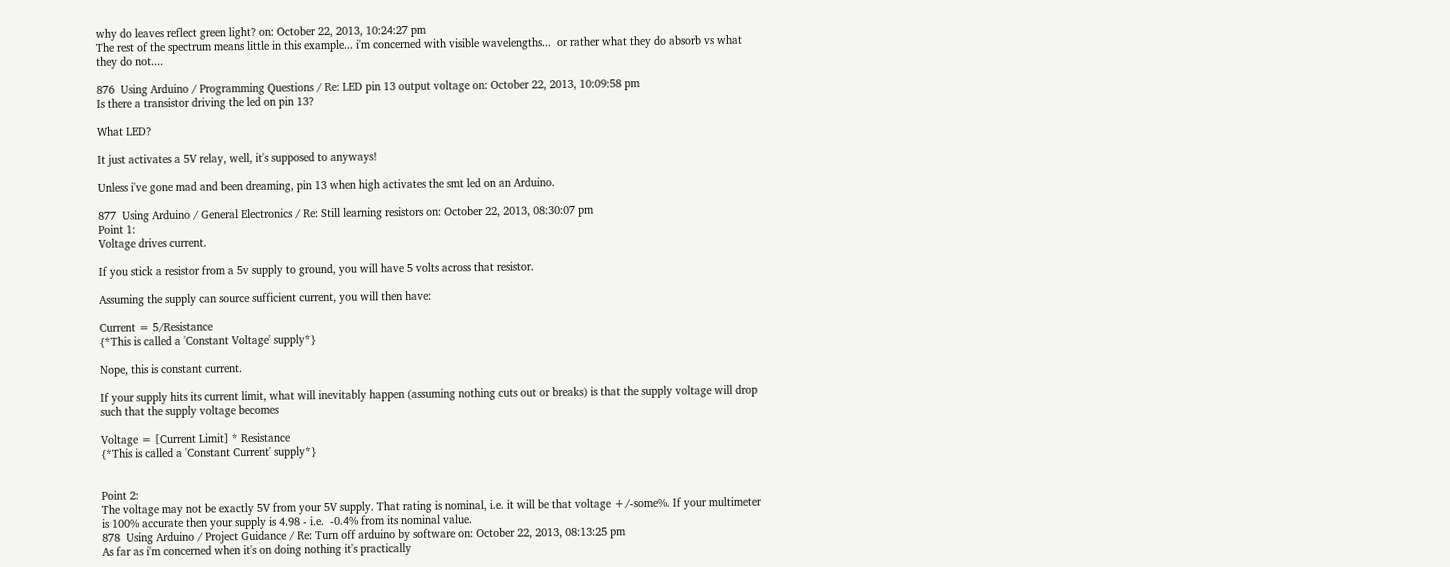why do leaves reflect green light? on: October 22, 2013, 10:24:27 pm
The rest of the spectrum means little in this example... i'm concerned with visible wavelengths...  or rather what they do absorb vs what they do not....

876  Using Arduino / Programming Questions / Re: LED pin 13 output voltage on: October 22, 2013, 10:09:58 pm
Is there a transistor driving the led on pin 13?

What LED?

It just activates a 5V relay, well, it's supposed to anyways!

Unless i've gone mad and been dreaming, pin 13 when high activates the smt led on an Arduino.

877  Using Arduino / General Electronics / Re: Still learning resistors on: October 22, 2013, 08:30:07 pm
Point 1:
Voltage drives current.

If you stick a resistor from a 5v supply to ground, you will have 5 volts across that resistor.

Assuming the supply can source sufficient current, you will then have:

Current = 5/Resistance
{*This is called a 'Constant Voltage' supply*}

Nope, this is constant current.

If your supply hits its current limit, what will inevitably happen (assuming nothing cuts out or breaks) is that the supply voltage will drop such that the supply voltage becomes

Voltage = [Current Limit] * Resistance
{*This is called a 'Constant Current' supply*}


Point 2:
The voltage may not be exactly 5V from your 5V supply. That rating is nominal, i.e. it will be that voltage +/-some%. If your multimeter is 100% accurate then your supply is 4.98 - i.e.  -0.4% from its nominal value.
878  Using Arduino / Project Guidance / Re: Turn off arduino by software on: October 22, 2013, 08:13:25 pm
As far as i'm concerned when it's on doing nothing it's practically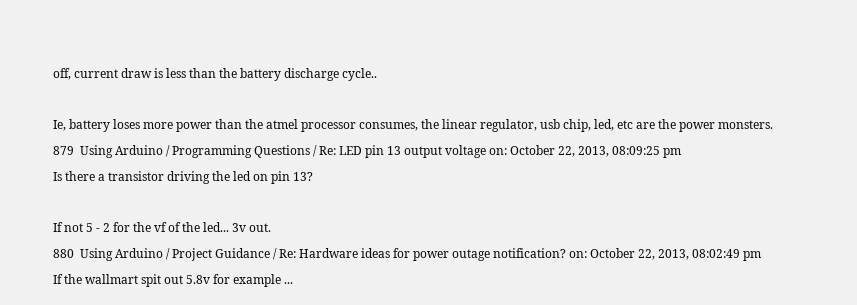off, current draw is less than the battery discharge cycle..

Ie, battery loses more power than the atmel processor consumes, the linear regulator, usb chip, led, etc are the power monsters.
879  Using Arduino / Programming Questions / Re: LED pin 13 output voltage on: October 22, 2013, 08:09:25 pm
Is there a transistor driving the led on pin 13?

If not 5 - 2 for the vf of the led... 3v out.
880  Using Arduino / Project Guidance / Re: Hardware ideas for power outage notification? on: October 22, 2013, 08:02:49 pm
If the wallmart spit out 5.8v for example ...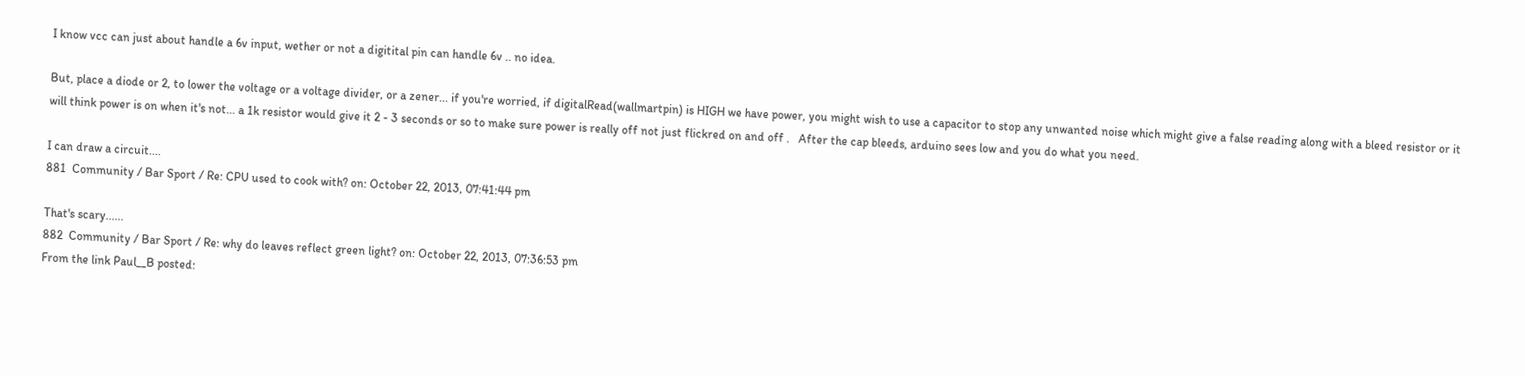I know vcc can just about handle a 6v input, wether or not a digitital pin can handle 6v .. no idea.

But, place a diode or 2, to lower the voltage or a voltage divider, or a zener... if you're worried, if digitalRead(wallmartpin) is HIGH we have power, you might wish to use a capacitor to stop any unwanted noise which might give a false reading along with a bleed resistor or it will think power is on when it's not... a 1k resistor would give it 2 - 3 seconds or so to make sure power is really off not just flickred on and off .   After the cap bleeds, arduino sees low and you do what you need.

I can draw a circuit....
881  Community / Bar Sport / Re: CPU used to cook with? on: October 22, 2013, 07:41:44 pm

That's scary......
882  Community / Bar Sport / Re: why do leaves reflect green light? on: October 22, 2013, 07:36:53 pm
From the link Paul__B posted: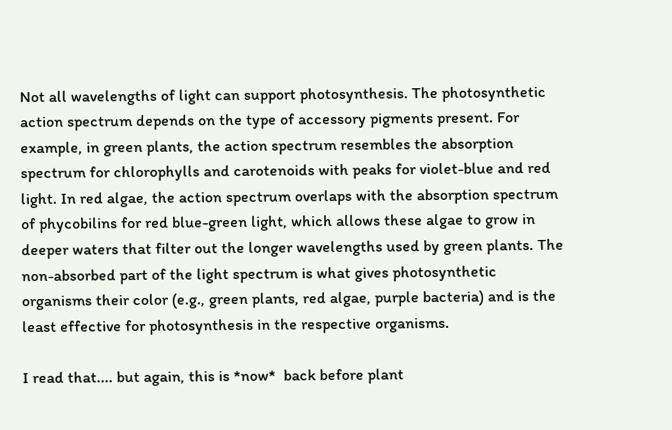Not all wavelengths of light can support photosynthesis. The photosynthetic action spectrum depends on the type of accessory pigments present. For example, in green plants, the action spectrum resembles the absorption spectrum for chlorophylls and carotenoids with peaks for violet-blue and red light. In red algae, the action spectrum overlaps with the absorption spectrum of phycobilins for red blue-green light, which allows these algae to grow in deeper waters that filter out the longer wavelengths used by green plants. The non-absorbed part of the light spectrum is what gives photosynthetic organisms their color (e.g., green plants, red algae, purple bacteria) and is the least effective for photosynthesis in the respective organisms.

I read that.... but again, this is *now*  back before plant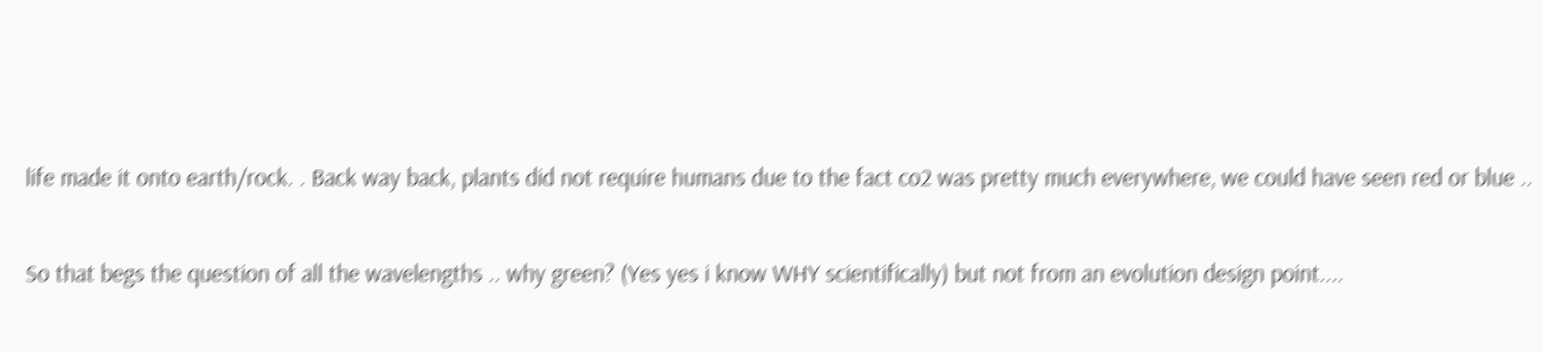life made it onto earth/rock. . Back way back, plants did not require humans due to the fact co2 was pretty much everywhere, we could have seen red or blue ..

So that begs the question of all the wavelengths .. why green? (Yes yes i know WHY scientifically) but not from an evolution design point....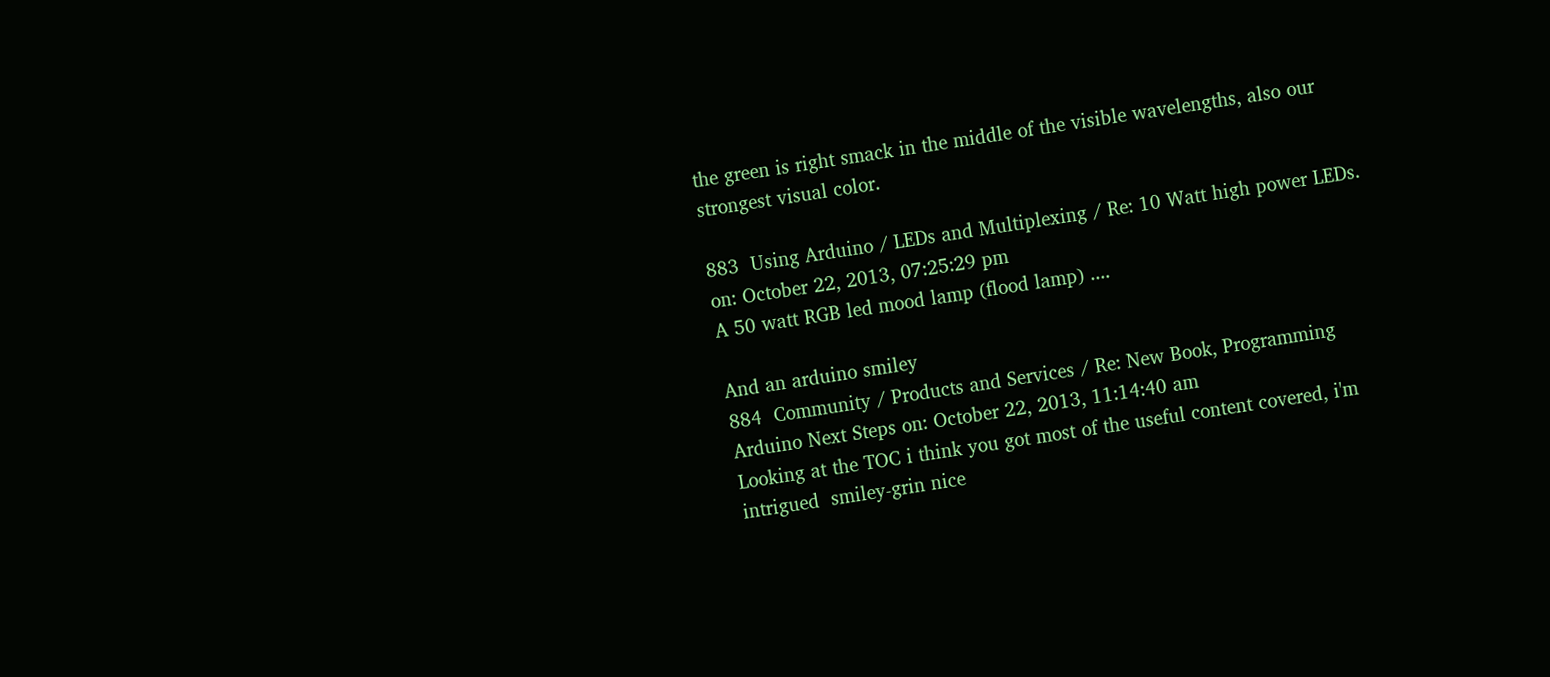the green is right smack in the middle of the visible wavelengths, also our strongest visual color.

883  Using Arduino / LEDs and Multiplexing / Re: 10 Watt high power LEDs. on: October 22, 2013, 07:25:29 pm
A 50 watt RGB led mood lamp (flood lamp) ....

And an arduino smiley
884  Community / Products and Services / Re: New Book, Programming Arduino Next Steps on: October 22, 2013, 11:14:40 am
Looking at the TOC i think you got most of the useful content covered, i'm intrigued  smiley-grin nice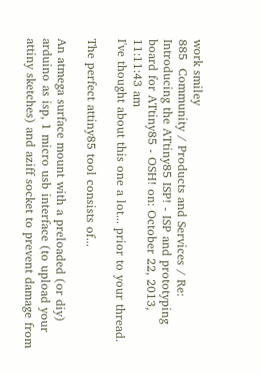work smiley
885  Community / Products and Services / Re: Introducing the ATtiny85 ISP! - ISP and prototyping board for ATtiny85 - OSH! on: October 22, 2013, 11:11:43 am
I've thought about this one a lot... prior to your thread.

The perfect attiny85 tool consists of...

An atmega surface mount with a preloaded (or diy) arduino as isp, 1 micro usb interface (to upload your attiny sketches) and aziff socket to prevent damage from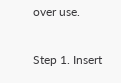over use.

Step 1. Insert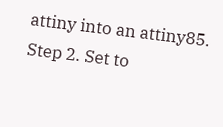attiny into an attiny85.
Step 2. Set to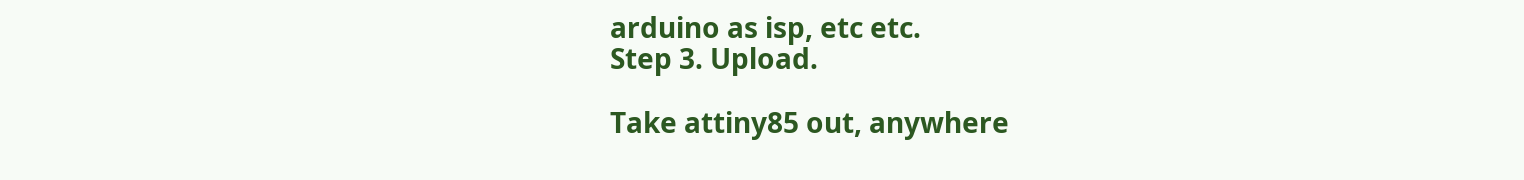arduino as isp, etc etc.
Step 3. Upload.

Take attiny85 out, anywhere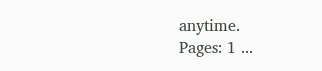anytime.
Pages: 1 ...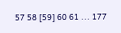57 58 [59] 60 61 ... 177